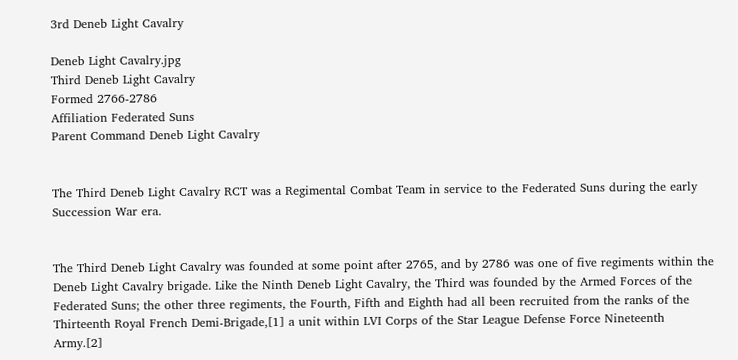3rd Deneb Light Cavalry

Deneb Light Cavalry.jpg
Third Deneb Light Cavalry
Formed 2766-2786
Affiliation Federated Suns
Parent Command Deneb Light Cavalry


The Third Deneb Light Cavalry RCT was a Regimental Combat Team in service to the Federated Suns during the early Succession War era.


The Third Deneb Light Cavalry was founded at some point after 2765, and by 2786 was one of five regiments within the Deneb Light Cavalry brigade. Like the Ninth Deneb Light Cavalry, the Third was founded by the Armed Forces of the Federated Suns; the other three regiments, the Fourth, Fifth and Eighth had all been recruited from the ranks of the Thirteenth Royal French Demi-Brigade,[1] a unit within LVI Corps of the Star League Defense Force Nineteenth Army.[2]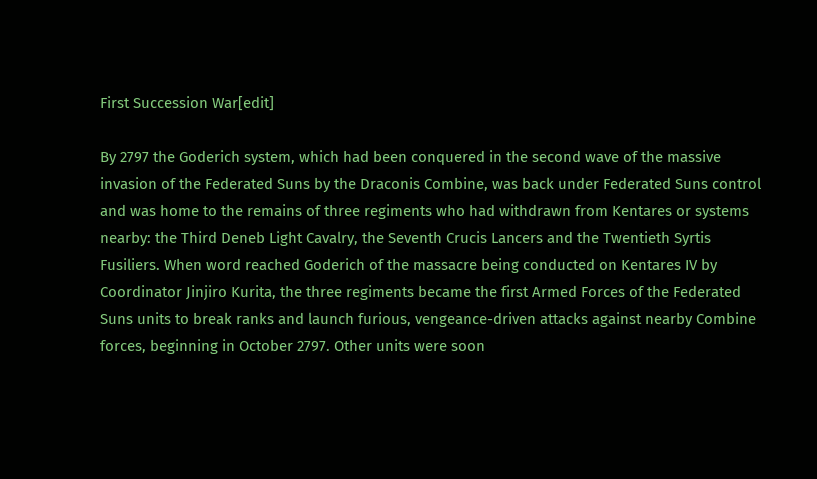First Succession War[edit]

By 2797 the Goderich system, which had been conquered in the second wave of the massive invasion of the Federated Suns by the Draconis Combine, was back under Federated Suns control and was home to the remains of three regiments who had withdrawn from Kentares or systems nearby: the Third Deneb Light Cavalry, the Seventh Crucis Lancers and the Twentieth Syrtis Fusiliers. When word reached Goderich of the massacre being conducted on Kentares IV by Coordinator Jinjiro Kurita, the three regiments became the first Armed Forces of the Federated Suns units to break ranks and launch furious, vengeance-driven attacks against nearby Combine forces, beginning in October 2797. Other units were soon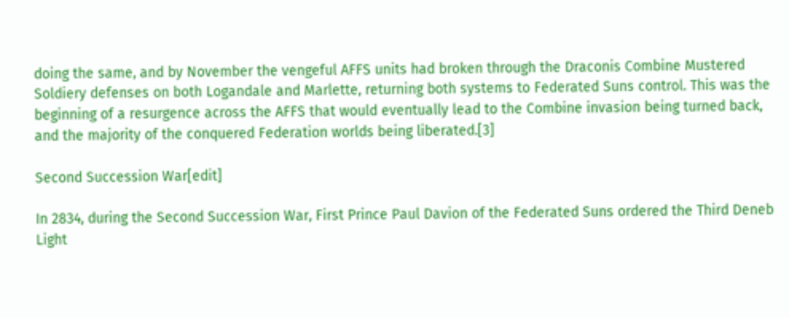doing the same, and by November the vengeful AFFS units had broken through the Draconis Combine Mustered Soldiery defenses on both Logandale and Marlette, returning both systems to Federated Suns control. This was the beginning of a resurgence across the AFFS that would eventually lead to the Combine invasion being turned back, and the majority of the conquered Federation worlds being liberated.[3]

Second Succession War[edit]

In 2834, during the Second Succession War, First Prince Paul Davion of the Federated Suns ordered the Third Deneb Light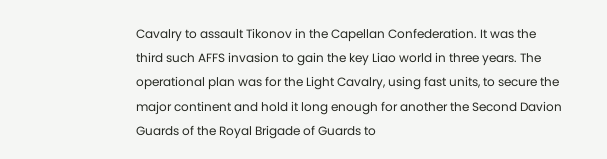Cavalry to assault Tikonov in the Capellan Confederation. It was the third such AFFS invasion to gain the key Liao world in three years. The operational plan was for the Light Cavalry, using fast units, to secure the major continent and hold it long enough for another the Second Davion Guards of the Royal Brigade of Guards to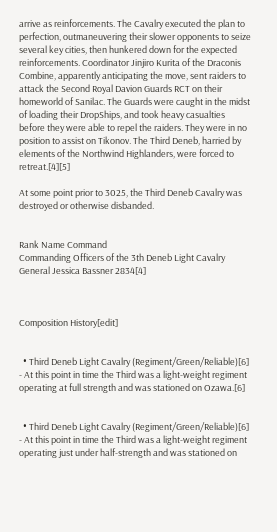arrive as reinforcements. The Cavalry executed the plan to perfection, outmaneuvering their slower opponents to seize several key cities, then hunkered down for the expected reinforcements. Coordinator Jinjiro Kurita of the Draconis Combine, apparently anticipating the move, sent raiders to attack the Second Royal Davion Guards RCT on their homeworld of Sanilac. The Guards were caught in the midst of loading their DropShips, and took heavy casualties before they were able to repel the raiders. They were in no position to assist on Tikonov. The Third Deneb, harried by elements of the Northwind Highlanders, were forced to retreat.[4][5]

At some point prior to 3025, the Third Deneb Cavalry was destroyed or otherwise disbanded.


Rank Name Command
Commanding Officers of the 3th Deneb Light Cavalry
General Jessica Bassner 2834[4]



Composition History[edit]


  • Third Deneb Light Cavalry (Regiment/Green/Reliable)[6]
- At this point in time the Third was a light-weight regiment operating at full strength and was stationed on Ozawa.[6]


  • Third Deneb Light Cavalry (Regiment/Green/Reliable)[6]
- At this point in time the Third was a light-weight regiment operating just under half-strength and was stationed on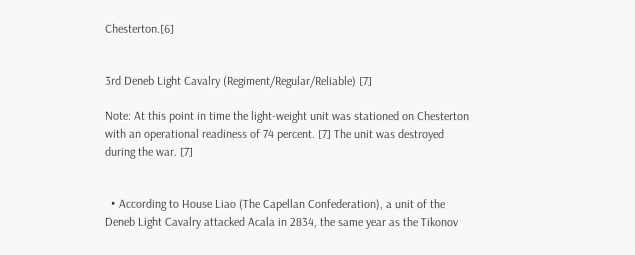Chesterton.[6]


3rd Deneb Light Cavalry (Regiment/Regular/Reliable) [7]

Note: At this point in time the light-weight unit was stationed on Chesterton with an operational readiness of 74 percent. [7] The unit was destroyed during the war. [7]


  • According to House Liao (The Capellan Confederation), a unit of the Deneb Light Cavalry attacked Acala in 2834, the same year as the Tikonov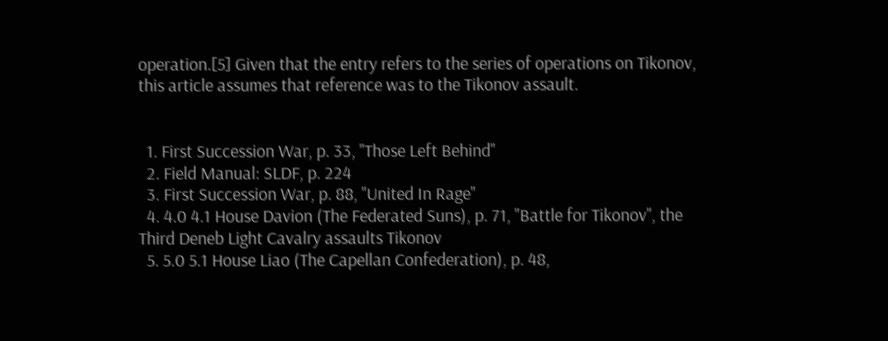operation.[5] Given that the entry refers to the series of operations on Tikonov, this article assumes that reference was to the Tikonov assault.


  1. First Succession War, p. 33, "Those Left Behind"
  2. Field Manual: SLDF, p. 224
  3. First Succession War, p. 88, "United In Rage"
  4. 4.0 4.1 House Davion (The Federated Suns), p. 71, "Battle for Tikonov", the Third Deneb Light Cavalry assaults Tikonov
  5. 5.0 5.1 House Liao (The Capellan Confederation), p. 48,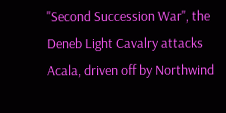"Second Succession War", the Deneb Light Cavalry attacks Acala, driven off by Northwind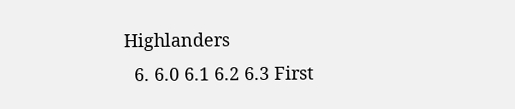Highlanders
  6. 6.0 6.1 6.2 6.3 First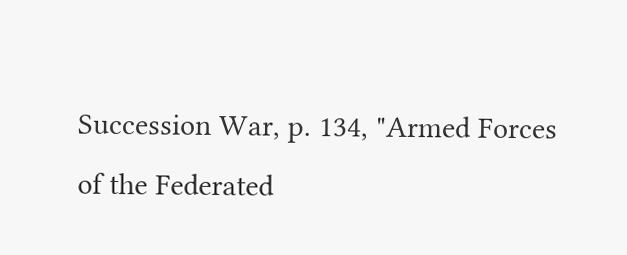Succession War, p. 134, "Armed Forces of the Federated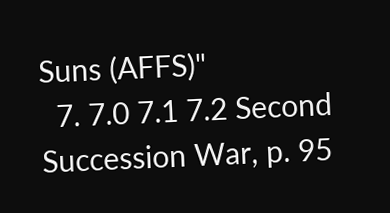Suns (AFFS)"
  7. 7.0 7.1 7.2 Second Succession War, p. 95